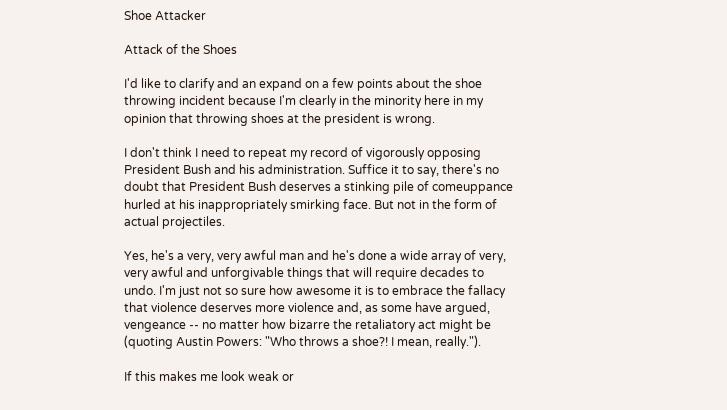Shoe Attacker

Attack of the Shoes

I'd like to clarify and an expand on a few points about the shoe throwing incident because I'm clearly in the minority here in my opinion that throwing shoes at the president is wrong.

I don't think I need to repeat my record of vigorously opposing President Bush and his administration. Suffice it to say, there's no doubt that President Bush deserves a stinking pile of comeuppance hurled at his inappropriately smirking face. But not in the form of actual projectiles.

Yes, he's a very, very awful man and he's done a wide array of very, very awful and unforgivable things that will require decades to undo. I'm just not so sure how awesome it is to embrace the fallacy that violence deserves more violence and, as some have argued, vengeance -- no matter how bizarre the retaliatory act might be (quoting Austin Powers: "Who throws a shoe?! I mean, really.").

If this makes me look weak or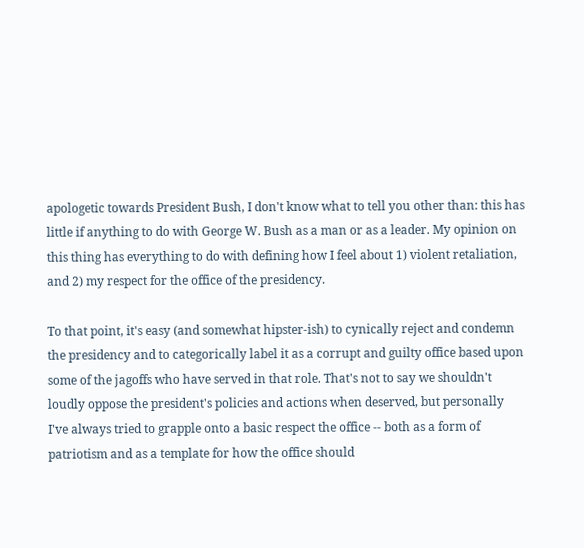apologetic towards President Bush, I don't know what to tell you other than: this has little if anything to do with George W. Bush as a man or as a leader. My opinion on this thing has everything to do with defining how I feel about 1) violent retaliation, and 2) my respect for the office of the presidency.

To that point, it's easy (and somewhat hipster-ish) to cynically reject and condemn the presidency and to categorically label it as a corrupt and guilty office based upon some of the jagoffs who have served in that role. That's not to say we shouldn't loudly oppose the president's policies and actions when deserved, but personally I've always tried to grapple onto a basic respect the office -- both as a form of patriotism and as a template for how the office should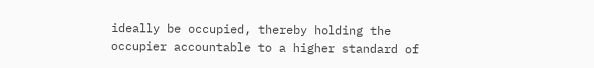ideally be occupied, thereby holding the occupier accountable to a higher standard of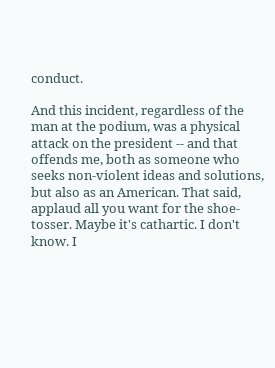conduct.

And this incident, regardless of the man at the podium, was a physical attack on the president -- and that offends me, both as someone who seeks non-violent ideas and solutions, but also as an American. That said, applaud all you want for the shoe-tosser. Maybe it's cathartic. I don't know. I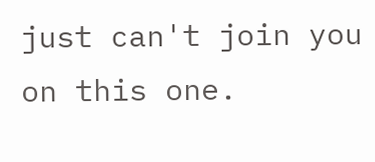just can't join you on this one.